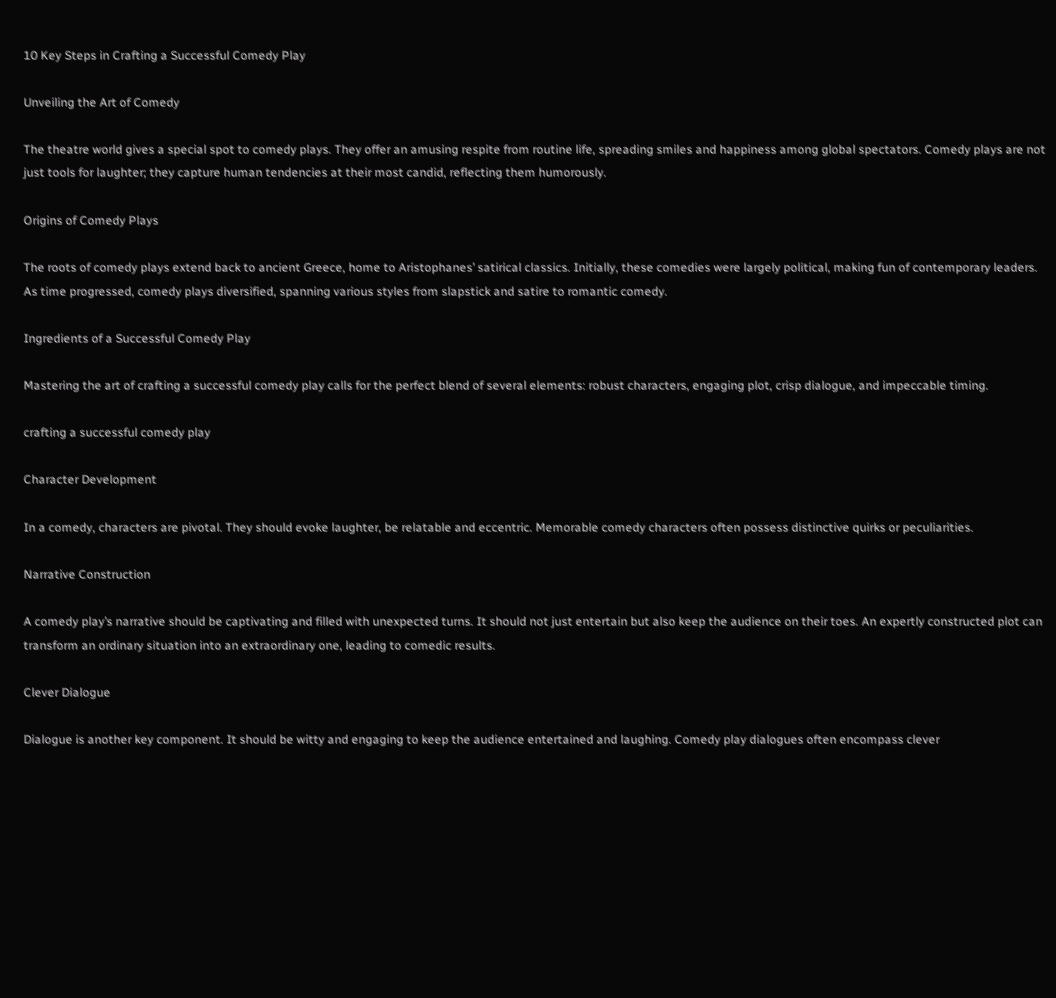10 Key Steps in Crafting a Successful Comedy Play

Unveiling the Art of Comedy

The theatre world gives a special spot to comedy plays. They offer an amusing respite from routine life, spreading smiles and happiness among global spectators. Comedy plays are not just tools for laughter; they capture human tendencies at their most candid, reflecting them humorously.

Origins of Comedy Plays

The roots of comedy plays extend back to ancient Greece, home to Aristophanes’ satirical classics. Initially, these comedies were largely political, making fun of contemporary leaders. As time progressed, comedy plays diversified, spanning various styles from slapstick and satire to romantic comedy.

Ingredients of a Successful Comedy Play

Mastering the art of crafting a successful comedy play calls for the perfect blend of several elements: robust characters, engaging plot, crisp dialogue, and impeccable timing.

crafting a successful comedy play

Character Development

In a comedy, characters are pivotal. They should evoke laughter, be relatable and eccentric. Memorable comedy characters often possess distinctive quirks or peculiarities.

Narrative Construction

A comedy play’s narrative should be captivating and filled with unexpected turns. It should not just entertain but also keep the audience on their toes. An expertly constructed plot can transform an ordinary situation into an extraordinary one, leading to comedic results.

Clever Dialogue

Dialogue is another key component. It should be witty and engaging to keep the audience entertained and laughing. Comedy play dialogues often encompass clever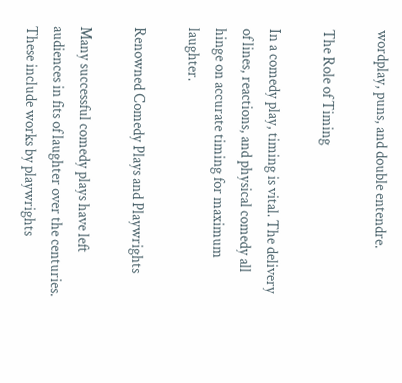wordplay, puns, and double entendre.

The Role of Timing

In a comedy play, timing is vital. The delivery of lines, reactions, and physical comedy all hinge on accurate timing for maximum laughter.

Renowned Comedy Plays and Playwrights

Many successful comedy plays have left audiences in fits of laughter over the centuries. These include works by playwrights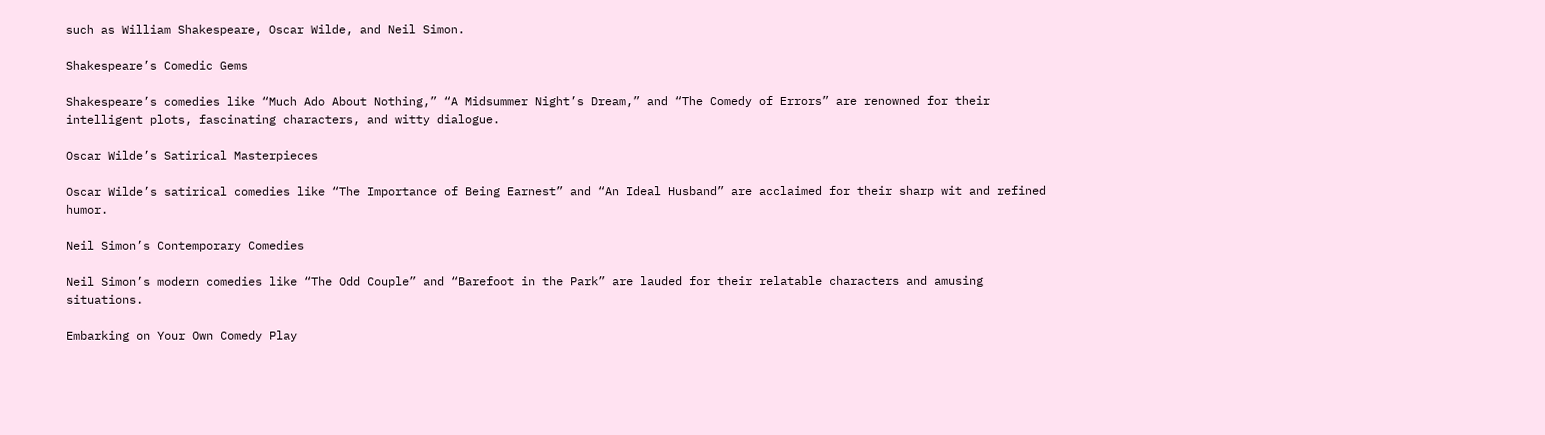such as William Shakespeare, Oscar Wilde, and Neil Simon.

Shakespeare’s Comedic Gems

Shakespeare’s comedies like “Much Ado About Nothing,” “A Midsummer Night’s Dream,” and “The Comedy of Errors” are renowned for their intelligent plots, fascinating characters, and witty dialogue.

Oscar Wilde’s Satirical Masterpieces

Oscar Wilde’s satirical comedies like “The Importance of Being Earnest” and “An Ideal Husband” are acclaimed for their sharp wit and refined humor.

Neil Simon’s Contemporary Comedies

Neil Simon’s modern comedies like “The Odd Couple” and “Barefoot in the Park” are lauded for their relatable characters and amusing situations.

Embarking on Your Own Comedy Play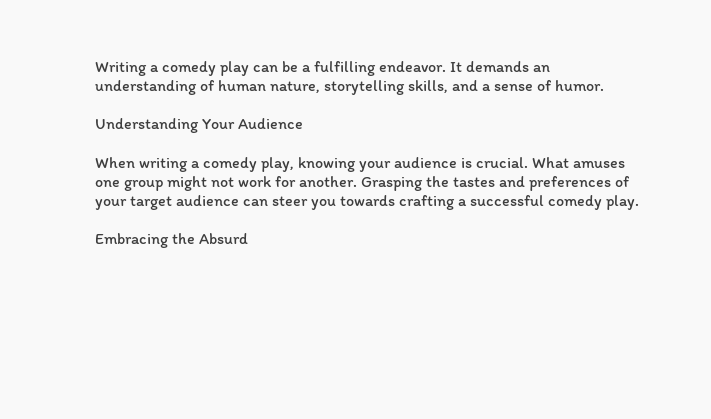Writing a comedy play can be a fulfilling endeavor. It demands an understanding of human nature, storytelling skills, and a sense of humor.

Understanding Your Audience

When writing a comedy play, knowing your audience is crucial. What amuses one group might not work for another. Grasping the tastes and preferences of your target audience can steer you towards crafting a successful comedy play.

Embracing the Absurd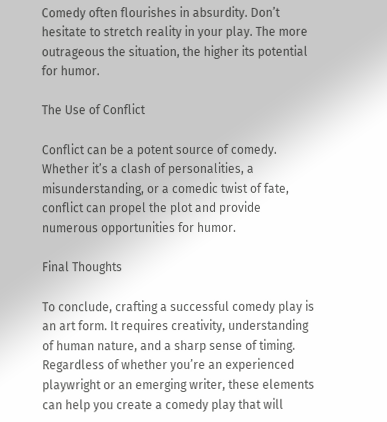Comedy often flourishes in absurdity. Don’t hesitate to stretch reality in your play. The more outrageous the situation, the higher its potential for humor.

The Use of Conflict

Conflict can be a potent source of comedy. Whether it’s a clash of personalities, a misunderstanding, or a comedic twist of fate, conflict can propel the plot and provide numerous opportunities for humor.

Final Thoughts

To conclude, crafting a successful comedy play is an art form. It requires creativity, understanding of human nature, and a sharp sense of timing. Regardless of whether you’re an experienced playwright or an emerging writer, these elements can help you create a comedy play that will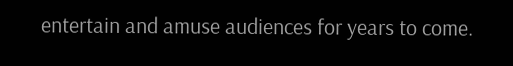entertain and amuse audiences for years to come.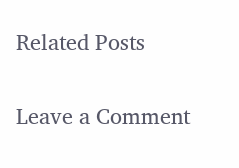Related Posts

Leave a Comment